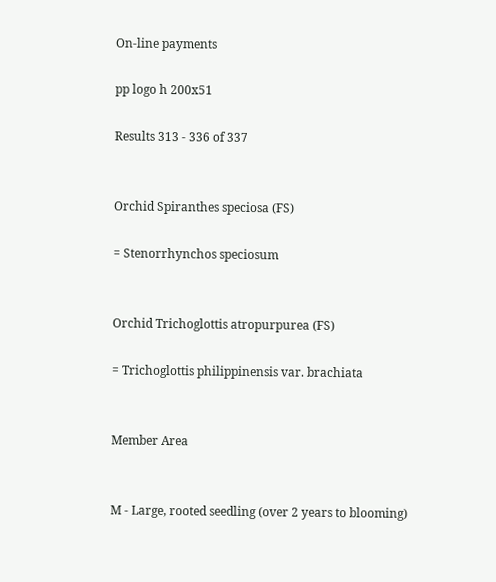On-line payments

pp logo h 200x51

Results 313 - 336 of 337


Orchid Spiranthes speciosa (FS)

= Stenorrhynchos speciosum


Orchid Trichoglottis atropurpurea (FS)

= Trichoglottis philippinensis var. brachiata


Member Area


M - Large, rooted seedling (over 2 years to blooming)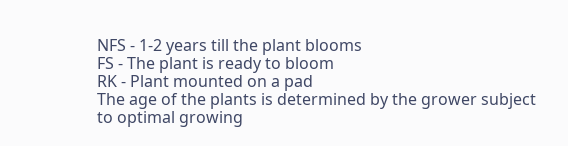NFS - 1-2 years till the plant blooms
FS - The plant is ready to bloom
RK - Plant mounted on a pad
The age of the plants is determined by the grower subject to optimal growing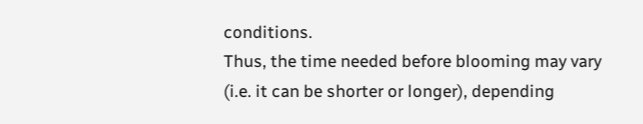conditions.
Thus, the time needed before blooming may vary (i.e. it can be shorter or longer), depending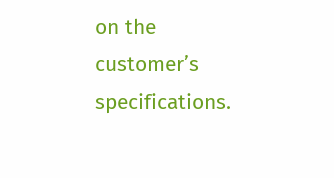on the customer’s specifications.